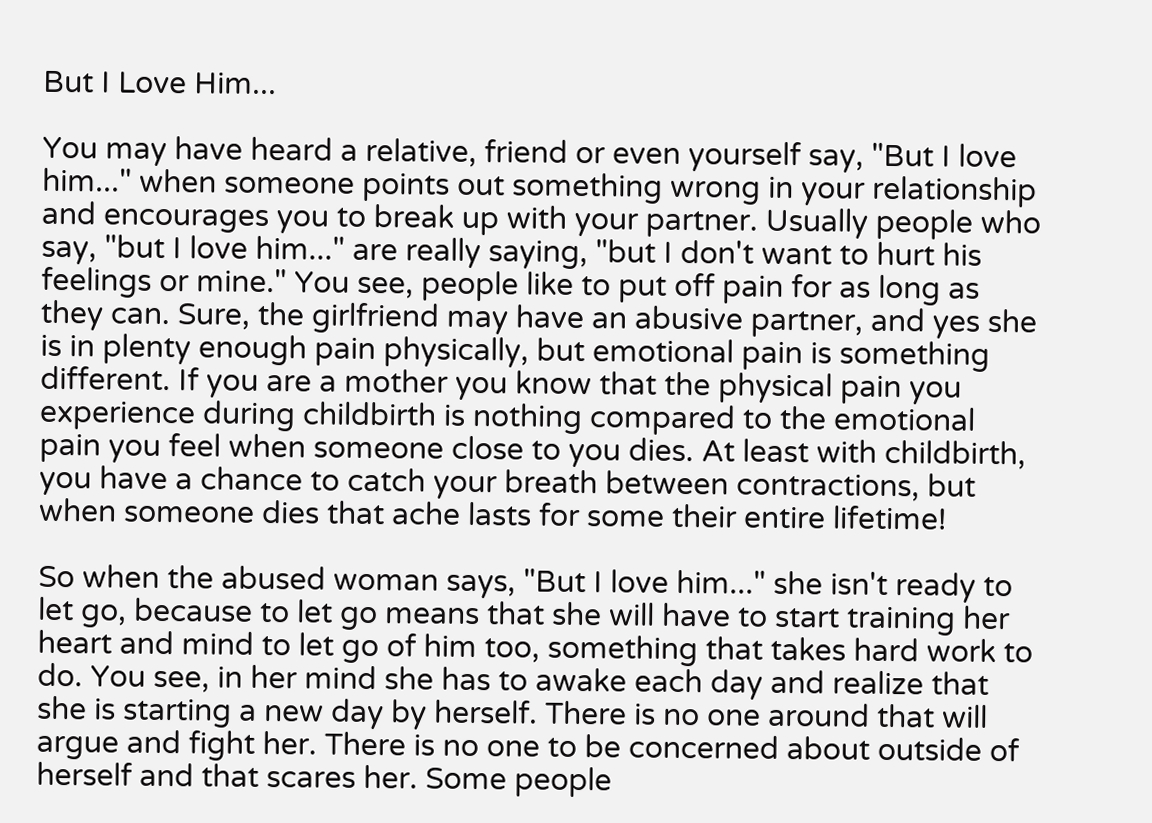But I Love Him...

You may have heard a relative, friend or even yourself say, "But I love him..." when someone points out something wrong in your relationship and encourages you to break up with your partner. Usually people who say, "but I love him..." are really saying, "but I don't want to hurt his feelings or mine." You see, people like to put off pain for as long as they can. Sure, the girlfriend may have an abusive partner, and yes she is in plenty enough pain physically, but emotional pain is something different. If you are a mother you know that the physical pain you experience during childbirth is nothing compared to the emotional pain you feel when someone close to you dies. At least with childbirth, you have a chance to catch your breath between contractions, but when someone dies that ache lasts for some their entire lifetime!

So when the abused woman says, "But I love him..." she isn't ready to let go, because to let go means that she will have to start training her heart and mind to let go of him too, something that takes hard work to do. You see, in her mind she has to awake each day and realize that she is starting a new day by herself. There is no one around that will argue and fight her. There is no one to be concerned about outside of herself and that scares her. Some people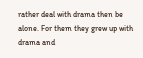rather deal with drama then be alone. For them they grew up with drama and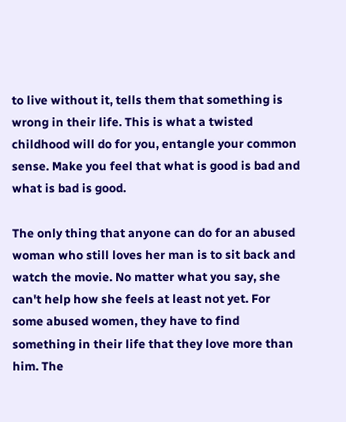to live without it, tells them that something is wrong in their life. This is what a twisted childhood will do for you, entangle your common sense. Make you feel that what is good is bad and what is bad is good.

The only thing that anyone can do for an abused woman who still loves her man is to sit back and watch the movie. No matter what you say, she can't help how she feels at least not yet. For some abused women, they have to find something in their life that they love more than him. The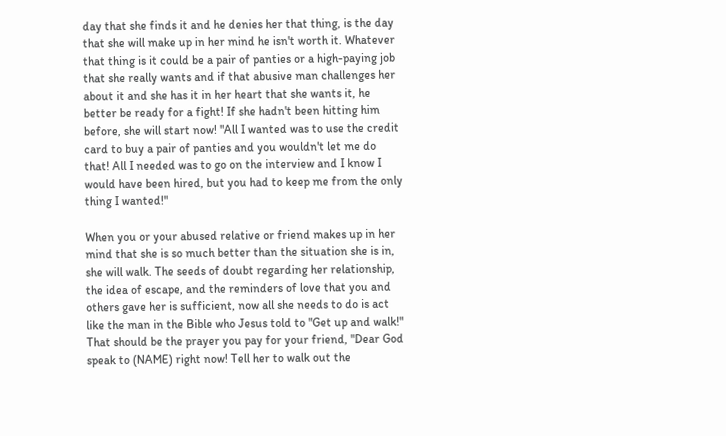day that she finds it and he denies her that thing, is the day that she will make up in her mind he isn't worth it. Whatever that thing is it could be a pair of panties or a high-paying job that she really wants and if that abusive man challenges her about it and she has it in her heart that she wants it, he better be ready for a fight! If she hadn't been hitting him before, she will start now! "All I wanted was to use the credit card to buy a pair of panties and you wouldn't let me do that! All I needed was to go on the interview and I know I would have been hired, but you had to keep me from the only thing I wanted!"

When you or your abused relative or friend makes up in her mind that she is so much better than the situation she is in, she will walk. The seeds of doubt regarding her relationship, the idea of escape, and the reminders of love that you and others gave her is sufficient, now all she needs to do is act like the man in the Bible who Jesus told to "Get up and walk!" That should be the prayer you pay for your friend, "Dear God speak to (NAME) right now! Tell her to walk out the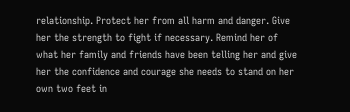relationship. Protect her from all harm and danger. Give her the strength to fight if necessary. Remind her of what her family and friends have been telling her and give her the confidence and courage she needs to stand on her own two feet in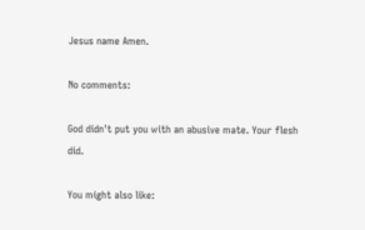Jesus name Amen.

No comments:

God didn't put you with an abusive mate. Your flesh did.

You might also like: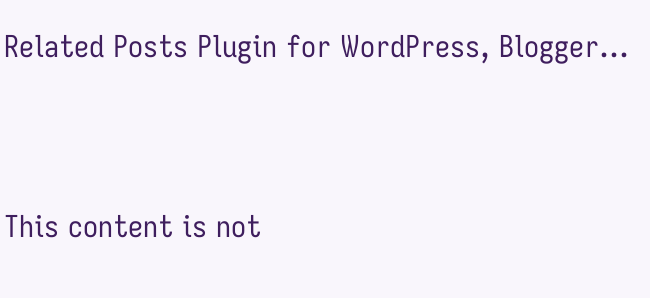Related Posts Plugin for WordPress, Blogger...


This content is not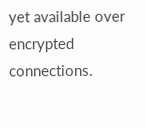yet available over encrypted connections.